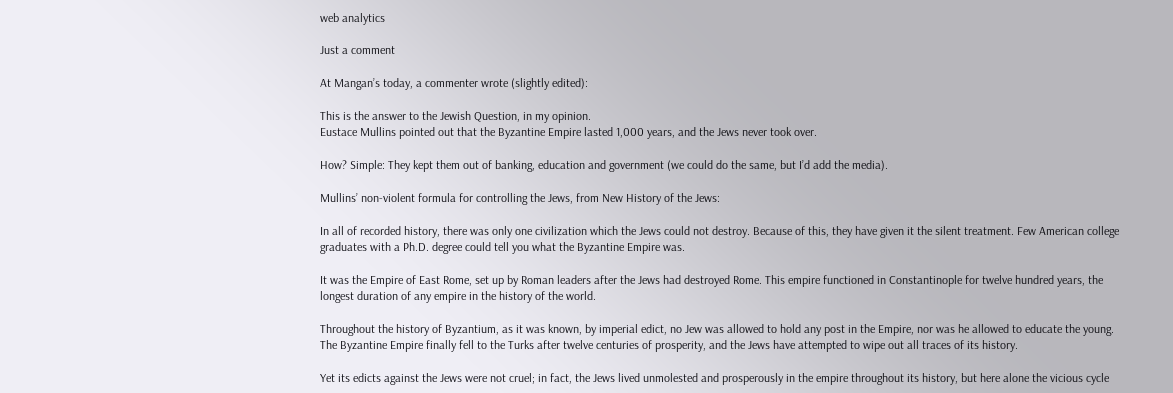web analytics

Just a comment

At Mangan’s today, a commenter wrote (slightly edited):

This is the answer to the Jewish Question, in my opinion.
Eustace Mullins pointed out that the Byzantine Empire lasted 1,000 years, and the Jews never took over.

How? Simple: They kept them out of banking, education and government (we could do the same, but I’d add the media).

Mullins’ non-violent formula for controlling the Jews, from New History of the Jews:

In all of recorded history, there was only one civilization which the Jews could not destroy. Because of this, they have given it the silent treatment. Few American college graduates with a Ph.D. degree could tell you what the Byzantine Empire was.

It was the Empire of East Rome, set up by Roman leaders after the Jews had destroyed Rome. This empire functioned in Constantinople for twelve hundred years, the longest duration of any empire in the history of the world.

Throughout the history of Byzantium, as it was known, by imperial edict, no Jew was allowed to hold any post in the Empire, nor was he allowed to educate the young. The Byzantine Empire finally fell to the Turks after twelve centuries of prosperity, and the Jews have attempted to wipe out all traces of its history.

Yet its edicts against the Jews were not cruel; in fact, the Jews lived unmolested and prosperously in the empire throughout its history, but here alone the vicious cycle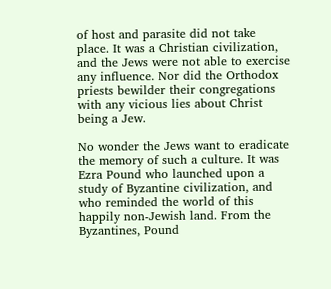of host and parasite did not take place. It was a Christian civilization, and the Jews were not able to exercise any influence. Nor did the Orthodox priests bewilder their congregations with any vicious lies about Christ being a Jew.

No wonder the Jews want to eradicate the memory of such a culture. It was Ezra Pound who launched upon a study of Byzantine civilization, and who reminded the world of this happily non-Jewish land. From the Byzantines, Pound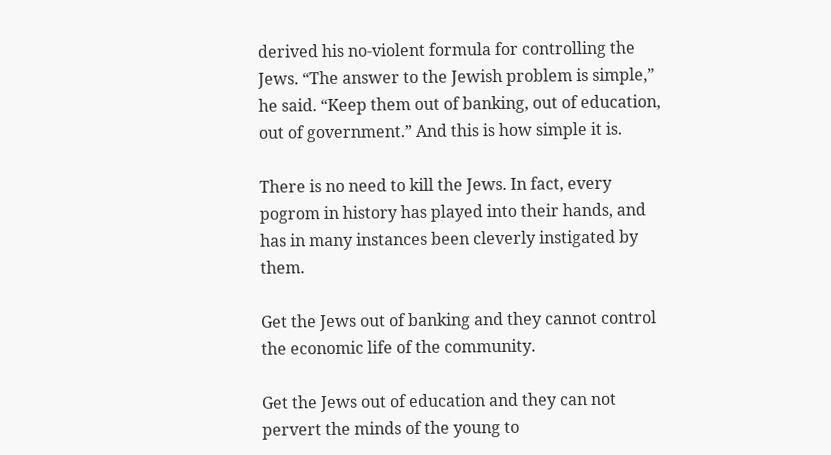derived his no-violent formula for controlling the Jews. “The answer to the Jewish problem is simple,” he said. “Keep them out of banking, out of education, out of government.” And this is how simple it is.

There is no need to kill the Jews. In fact, every pogrom in history has played into their hands, and has in many instances been cleverly instigated by them.

Get the Jews out of banking and they cannot control the economic life of the community.

Get the Jews out of education and they can not pervert the minds of the young to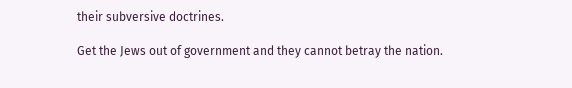their subversive doctrines.

Get the Jews out of government and they cannot betray the nation.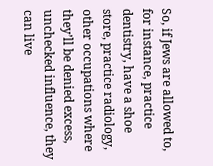So, if Jews are allowed to, for instance, practice dentistry, have a shoe store, practice radiology, other occupations where they’ll be denied excess, unchecked influence, they can live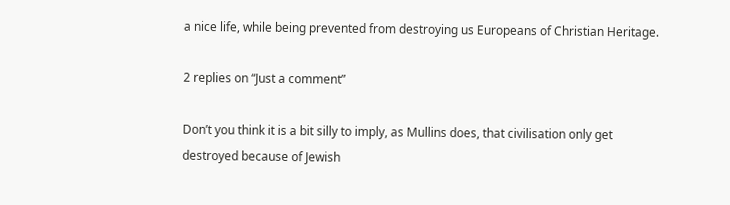a nice life, while being prevented from destroying us Europeans of Christian Heritage.

2 replies on “Just a comment”

Don’t you think it is a bit silly to imply, as Mullins does, that civilisation only get destroyed because of Jewish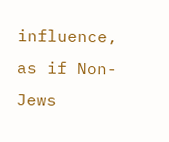influence, as if Non-Jews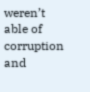weren’t able of corruption and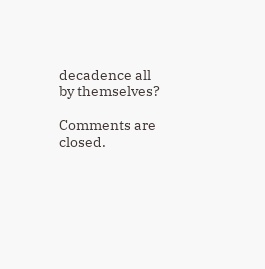decadence all by themselves?

Comments are closed.